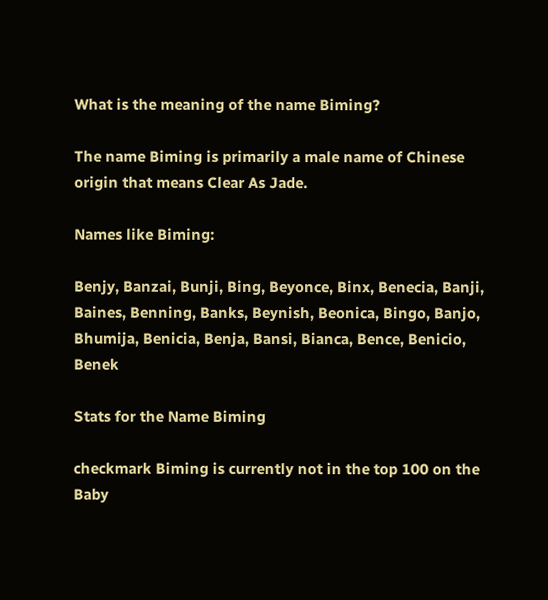What is the meaning of the name Biming?

The name Biming is primarily a male name of Chinese origin that means Clear As Jade.

Names like Biming:

Benjy, Banzai, Bunji, Bing, Beyonce, Binx, Benecia, Banji, Baines, Benning, Banks, Beynish, Beonica, Bingo, Banjo, Bhumija, Benicia, Benja, Bansi, Bianca, Bence, Benicio, Benek

Stats for the Name Biming

checkmark Biming is currently not in the top 100 on the Baby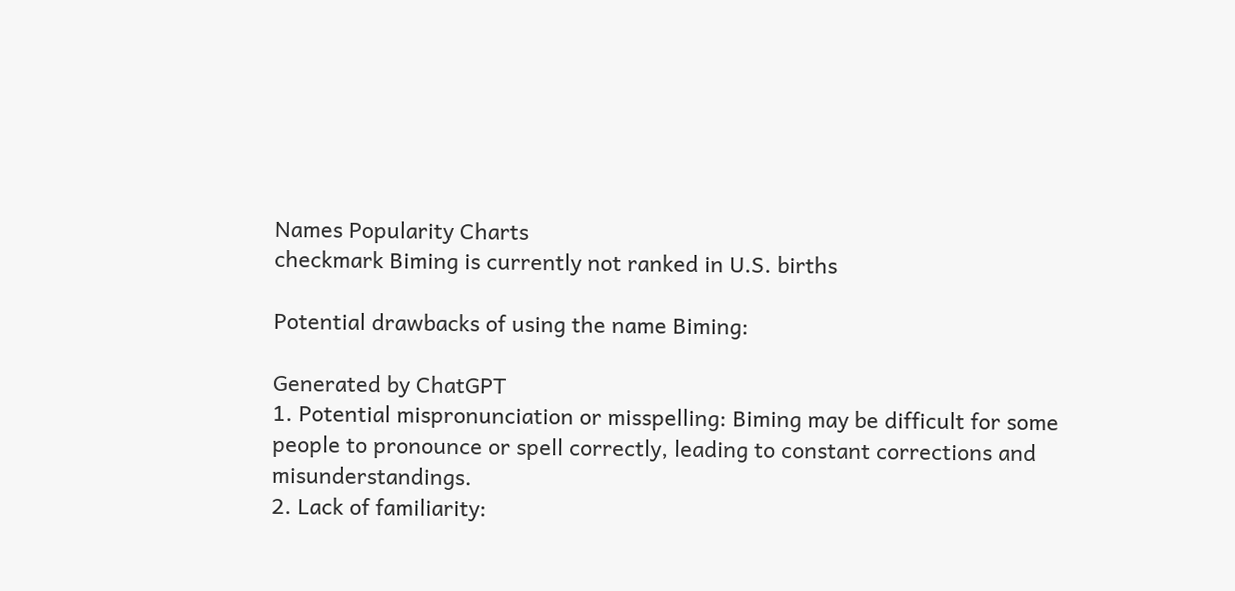Names Popularity Charts
checkmark Biming is currently not ranked in U.S. births

Potential drawbacks of using the name Biming:

Generated by ChatGPT
1. Potential mispronunciation or misspelling: Biming may be difficult for some people to pronounce or spell correctly, leading to constant corrections and misunderstandings.
2. Lack of familiarity: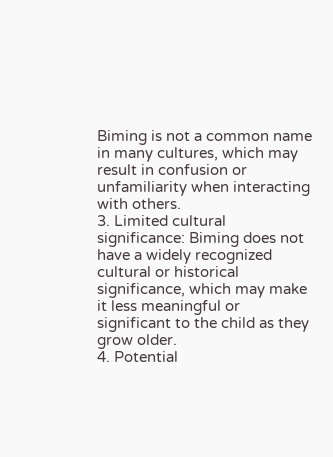Biming is not a common name in many cultures, which may result in confusion or unfamiliarity when interacting with others.
3. Limited cultural significance: Biming does not have a widely recognized cultural or historical significance, which may make it less meaningful or significant to the child as they grow older.
4. Potential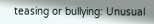teasing or bullying: Unusual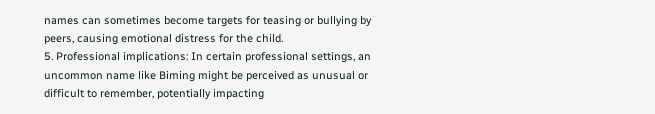names can sometimes become targets for teasing or bullying by peers, causing emotional distress for the child.
5. Professional implications: In certain professional settings, an uncommon name like Biming might be perceived as unusual or difficult to remember, potentially impacting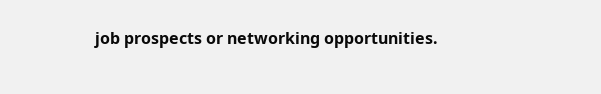job prospects or networking opportunities.